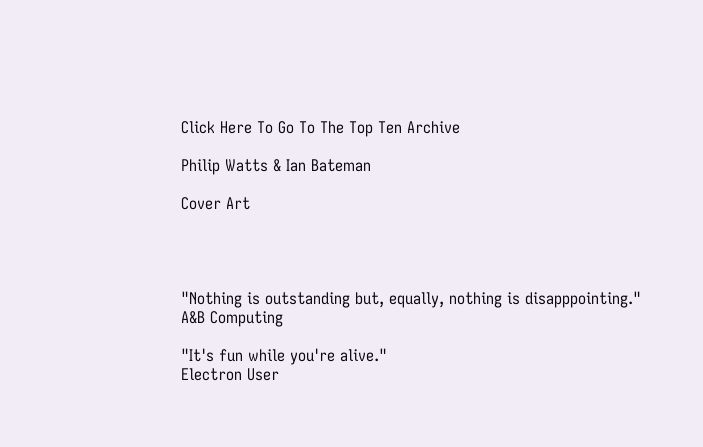Click Here To Go To The Top Ten Archive

Philip Watts & Ian Bateman

Cover Art




"Nothing is outstanding but, equally, nothing is disapppointing."
A&B Computing

"It's fun while you're alive."
Electron User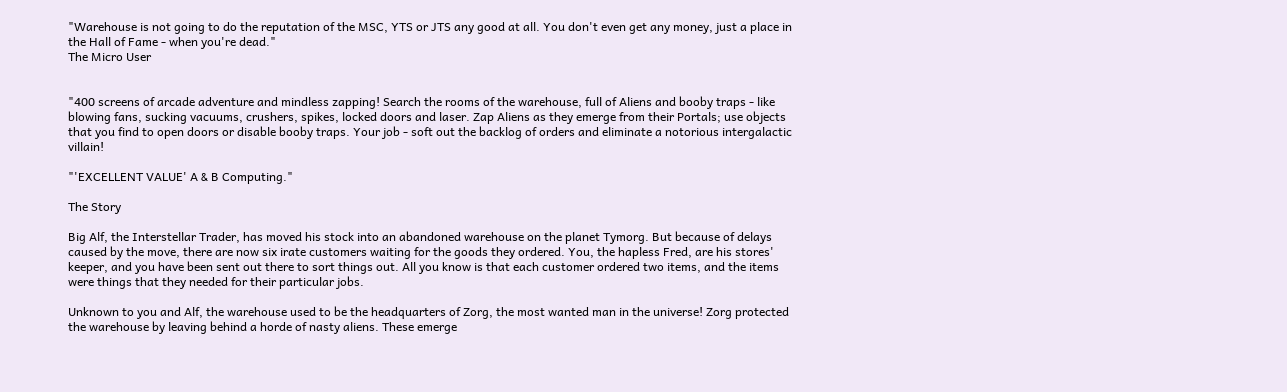"Warehouse is not going to do the reputation of the MSC, YTS or JTS any good at all. You don't even get any money, just a place in the Hall of Fame - when you're dead."
The Micro User


"400 screens of arcade adventure and mindless zapping! Search the rooms of the warehouse, full of Aliens and booby traps - like blowing fans, sucking vacuums, crushers, spikes, locked doors and laser. Zap Aliens as they emerge from their Portals; use objects that you find to open doors or disable booby traps. Your job - soft out the backlog of orders and eliminate a notorious intergalactic villain!

"'EXCELLENT VALUE' A & B Computing."

The Story

Big Alf, the Interstellar Trader, has moved his stock into an abandoned warehouse on the planet Tymorg. But because of delays caused by the move, there are now six irate customers waiting for the goods they ordered. You, the hapless Fred, are his stores' keeper, and you have been sent out there to sort things out. All you know is that each customer ordered two items, and the items were things that they needed for their particular jobs.

Unknown to you and Alf, the warehouse used to be the headquarters of Zorg, the most wanted man in the universe! Zorg protected the warehouse by leaving behind a horde of nasty aliens. These emerge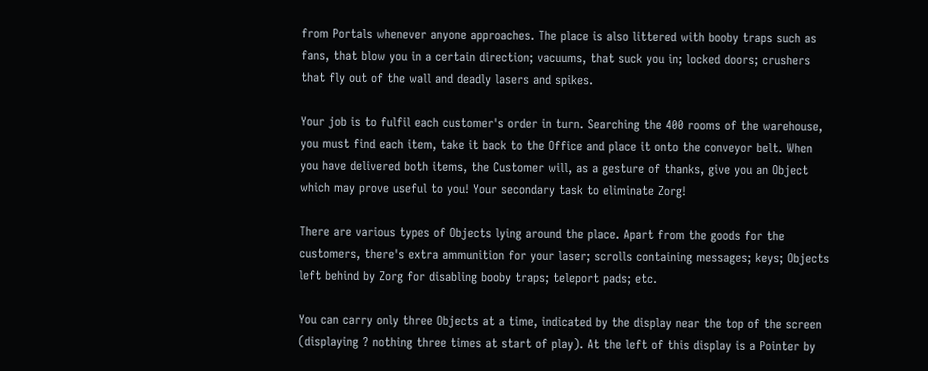from Portals whenever anyone approaches. The place is also littered with booby traps such as fans, that blow you in a certain direction; vacuums, that suck you in; locked doors; crushers that fly out of the wall and deadly lasers and spikes.

Your job is to fulfil each customer's order in turn. Searching the 400 rooms of the warehouse, you must find each item, take it back to the Office and place it onto the conveyor belt. When you have delivered both items, the Customer will, as a gesture of thanks, give you an Object which may prove useful to you! Your secondary task to eliminate Zorg!

There are various types of Objects lying around the place. Apart from the goods for the customers, there's extra ammunition for your laser; scrolls containing messages; keys; Objects left behind by Zorg for disabling booby traps; teleport pads; etc.

You can carry only three Objects at a time, indicated by the display near the top of the screen (displaying ? nothing three times at start of play). At the left of this display is a Pointer by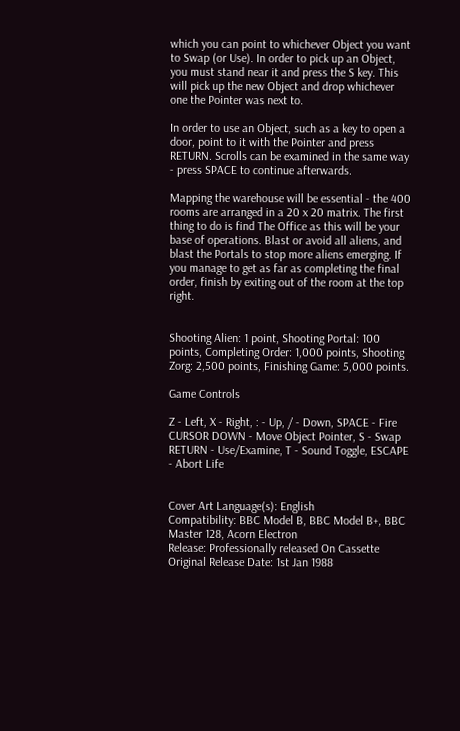which you can point to whichever Object you want to Swap (or Use). In order to pick up an Object, you must stand near it and press the S key. This will pick up the new Object and drop whichever one the Pointer was next to.

In order to use an Object, such as a key to open a door, point to it with the Pointer and press RETURN. Scrolls can be examined in the same way - press SPACE to continue afterwards.

Mapping the warehouse will be essential - the 400 rooms are arranged in a 20 x 20 matrix. The first thing to do is find The Office as this will be your base of operations. Blast or avoid all aliens, and blast the Portals to stop more aliens emerging. If you manage to get as far as completing the final order, finish by exiting out of the room at the top right.


Shooting Alien: 1 point, Shooting Portal: 100 points, Completing Order: 1,000 points, Shooting Zorg: 2,500 points, Finishing Game: 5,000 points.

Game Controls

Z - Left, X - Right, : - Up, / - Down, SPACE - Fire
CURSOR DOWN - Move Object Pointer, S - Swap
RETURN - Use/Examine, T - Sound Toggle, ESCAPE - Abort Life


Cover Art Language(s): English
Compatibility: BBC Model B, BBC Model B+, BBC Master 128, Acorn Electron
Release: Professionally released On Cassette
Original Release Date: 1st Jan 1988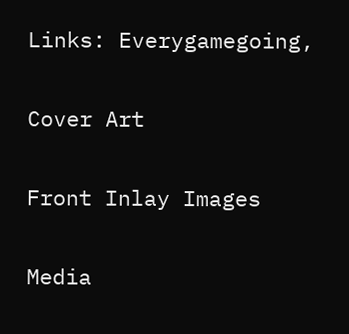Links: Everygamegoing,

Cover Art

Front Inlay Images

Media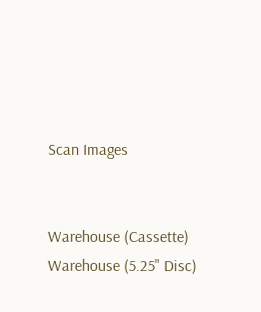Scan Images


Warehouse (Cassette)
Warehouse (5.25" Disc)